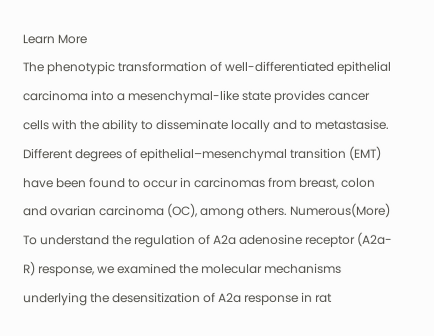Learn More
The phenotypic transformation of well-differentiated epithelial carcinoma into a mesenchymal-like state provides cancer cells with the ability to disseminate locally and to metastasise. Different degrees of epithelial–mesenchymal transition (EMT) have been found to occur in carcinomas from breast, colon and ovarian carcinoma (OC), among others. Numerous(More)
To understand the regulation of A2a adenosine receptor (A2a-R) response, we examined the molecular mechanisms underlying the desensitization of A2a response in rat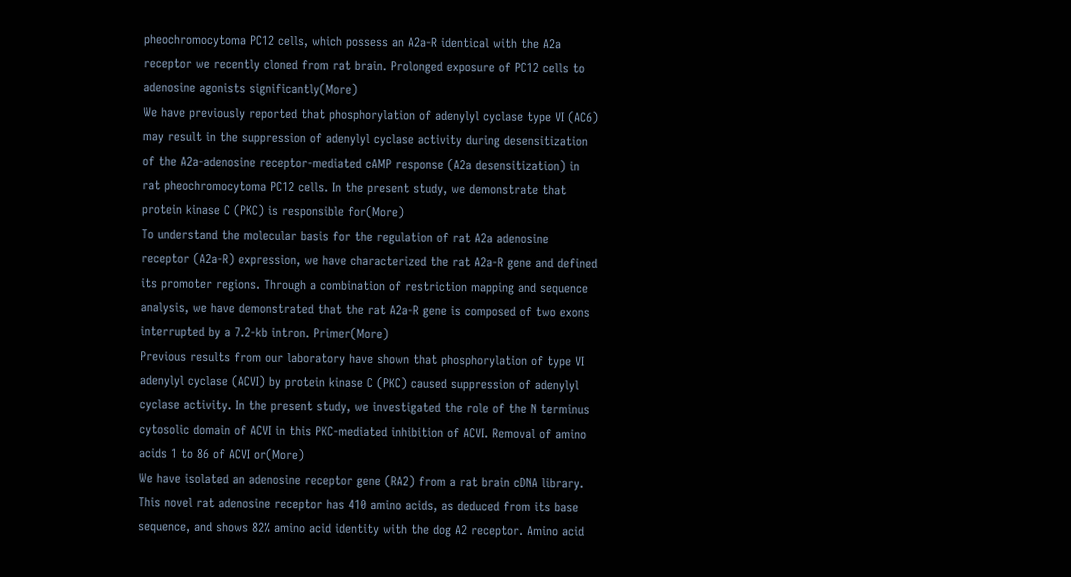pheochromocytoma PC12 cells, which possess an A2a-R identical with the A2a receptor we recently cloned from rat brain. Prolonged exposure of PC12 cells to adenosine agonists significantly(More)
We have previously reported that phosphorylation of adenylyl cyclase type VI (AC6) may result in the suppression of adenylyl cyclase activity during desensitization of the A2a-adenosine receptor-mediated cAMP response (A2a desensitization) in rat pheochromocytoma PC12 cells. In the present study, we demonstrate that protein kinase C (PKC) is responsible for(More)
To understand the molecular basis for the regulation of rat A2a adenosine receptor (A2a-R) expression, we have characterized the rat A2a-R gene and defined its promoter regions. Through a combination of restriction mapping and sequence analysis, we have demonstrated that the rat A2a-R gene is composed of two exons interrupted by a 7.2-kb intron. Primer(More)
Previous results from our laboratory have shown that phosphorylation of type VI adenylyl cyclase (ACVI) by protein kinase C (PKC) caused suppression of adenylyl cyclase activity. In the present study, we investigated the role of the N terminus cytosolic domain of ACVI in this PKC-mediated inhibition of ACVI. Removal of amino acids 1 to 86 of ACVI or(More)
We have isolated an adenosine receptor gene (RA2) from a rat brain cDNA library. This novel rat adenosine receptor has 410 amino acids, as deduced from its base sequence, and shows 82% amino acid identity with the dog A2 receptor. Amino acid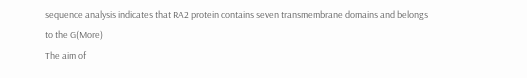sequence analysis indicates that RA2 protein contains seven transmembrane domains and belongs to the G(More)
The aim of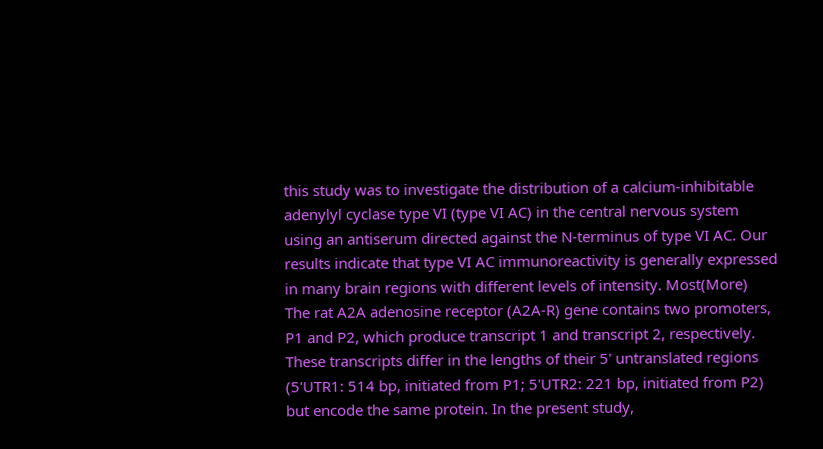this study was to investigate the distribution of a calcium-inhibitable adenylyl cyclase type VI (type VI AC) in the central nervous system using an antiserum directed against the N-terminus of type VI AC. Our results indicate that type VI AC immunoreactivity is generally expressed in many brain regions with different levels of intensity. Most(More)
The rat A2A adenosine receptor (A2A-R) gene contains two promoters, P1 and P2, which produce transcript 1 and transcript 2, respectively. These transcripts differ in the lengths of their 5' untranslated regions (5'UTR1: 514 bp, initiated from P1; 5'UTR2: 221 bp, initiated from P2) but encode the same protein. In the present study,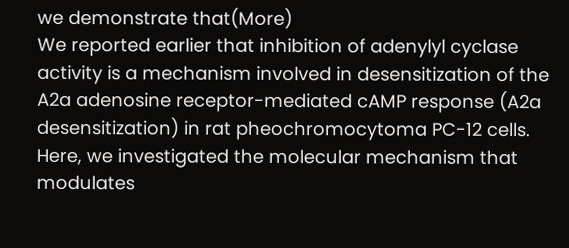we demonstrate that(More)
We reported earlier that inhibition of adenylyl cyclase activity is a mechanism involved in desensitization of the A2a adenosine receptor-mediated cAMP response (A2a desensitization) in rat pheochromocytoma PC-12 cells. Here, we investigated the molecular mechanism that modulates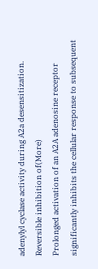adenylyl cyclase activity during A2a desensitization. Reversible inhibition of(More)
Prolonged activation of an A2A adenosine receptor significantly inhibits the cellular response to subsequent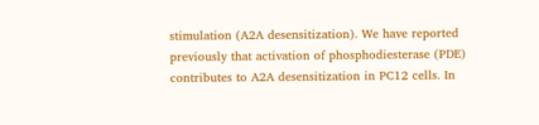stimulation (A2A desensitization). We have reported previously that activation of phosphodiesterase (PDE) contributes to A2A desensitization in PC12 cells. In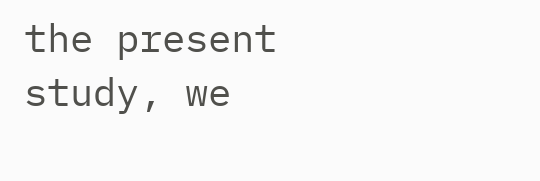the present study, we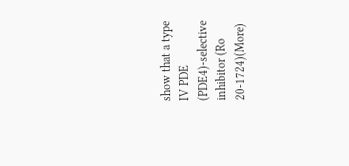show that a type IV PDE (PDE4)-selective inhibitor (Ro 20-1724)(More)